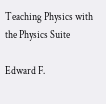Teaching Physics with the Physics Suite

Edward F.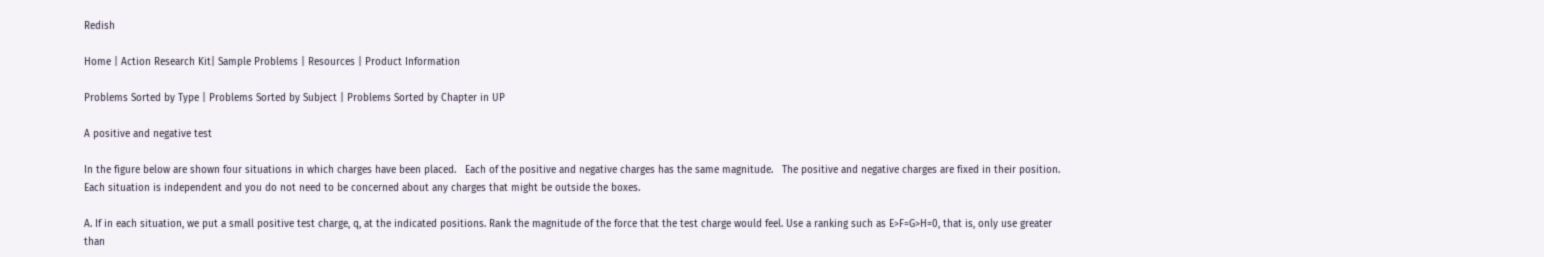Redish

Home | Action Research Kit| Sample Problems | Resources | Product Information

Problems Sorted by Type | Problems Sorted by Subject | Problems Sorted by Chapter in UP

A positive and negative test

In the figure below are shown four situations in which charges have been placed.   Each of the positive and negative charges has the same magnitude.   The positive and negative charges are fixed in their position.   Each situation is independent and you do not need to be concerned about any charges that might be outside the boxes.

A. If in each situation, we put a small positive test charge, q, at the indicated positions. Rank the magnitude of the force that the test charge would feel. Use a ranking such as E>F=G>H=0, that is, only use greater than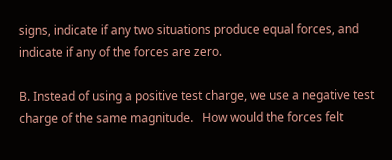signs, indicate if any two situations produce equal forces, and indicate if any of the forces are zero.

B. Instead of using a positive test charge, we use a negative test charge of the same magnitude.   How would the forces felt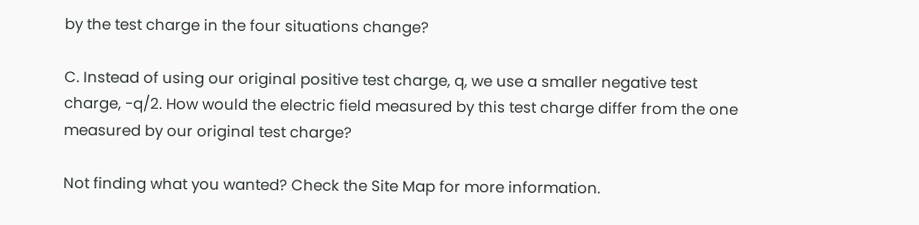by the test charge in the four situations change?

C. Instead of using our original positive test charge, q, we use a smaller negative test charge, -q/2. How would the electric field measured by this test charge differ from the one measured by our original test charge?

Not finding what you wanted? Check the Site Map for more information.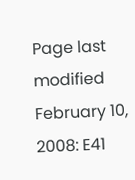Page last modified February 10, 2008: E41